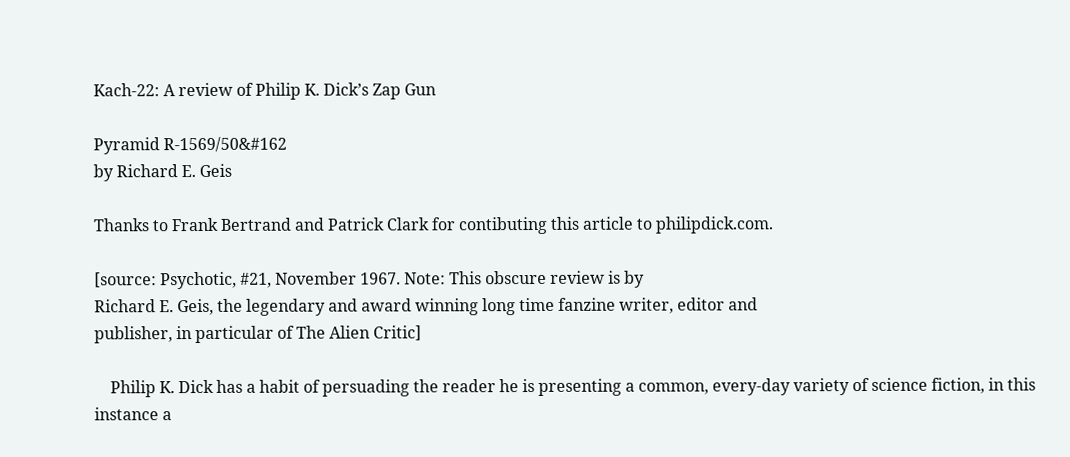Kach-22: A review of Philip K. Dick’s Zap Gun

Pyramid R-1569/50&#162
by Richard E. Geis

Thanks to Frank Bertrand and Patrick Clark for contibuting this article to philipdick.com.

[source: Psychotic, #21, November 1967. Note: This obscure review is by
Richard E. Geis, the legendary and award winning long time fanzine writer, editor and
publisher, in particular of The Alien Critic]

    Philip K. Dick has a habit of persuading the reader he is presenting a common, every-day variety of science fiction, in this instance a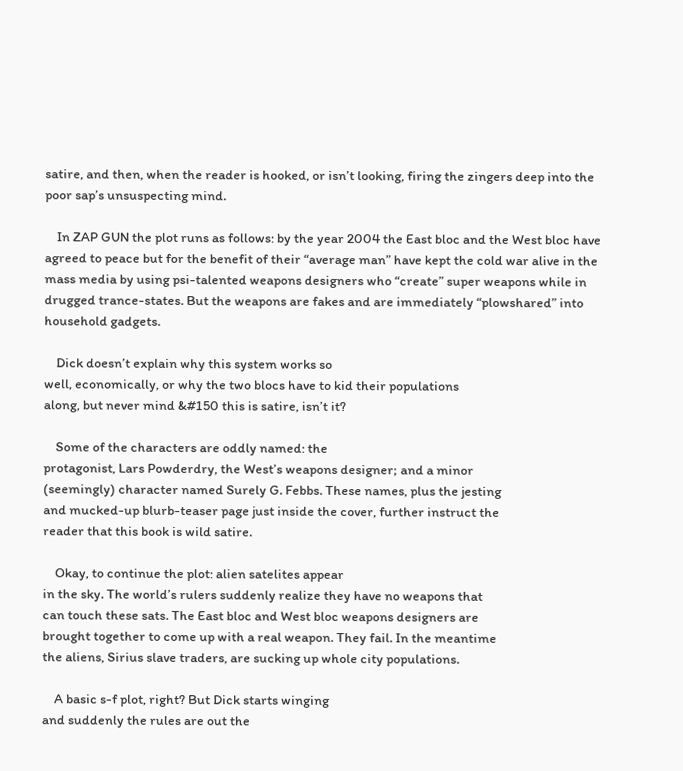satire, and then, when the reader is hooked, or isn’t looking, firing the zingers deep into the poor sap’s unsuspecting mind.

    In ZAP GUN the plot runs as follows: by the year 2004 the East bloc and the West bloc have agreed to peace but for the benefit of their “average man” have kept the cold war alive in the mass media by using psi-talented weapons designers who “create” super weapons while in drugged trance-states. But the weapons are fakes and are immediately “plowshared” into household gadgets.

    Dick doesn’t explain why this system works so
well, economically, or why the two blocs have to kid their populations
along, but never mind &#150 this is satire, isn’t it?

    Some of the characters are oddly named: the
protagonist, Lars Powderdry, the West’s weapons designer; and a minor
(seemingly) character named Surely G. Febbs. These names, plus the jesting
and mucked-up blurb-teaser page just inside the cover, further instruct the
reader that this book is wild satire.

    Okay, to continue the plot: alien satelites appear
in the sky. The world’s rulers suddenly realize they have no weapons that
can touch these sats. The East bloc and West bloc weapons designers are
brought together to come up with a real weapon. They fail. In the meantime
the aliens, Sirius slave traders, are sucking up whole city populations.

    A basic s-f plot, right? But Dick starts winging
and suddenly the rules are out the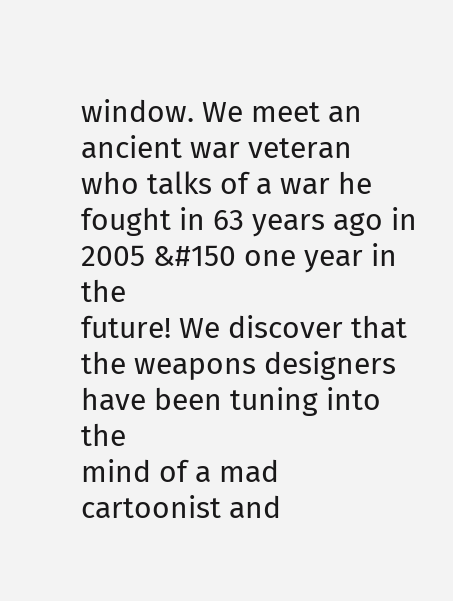window. We meet an ancient war veteran
who talks of a war he fought in 63 years ago in 2005 &#150 one year in the
future! We discover that the weapons designers have been tuning into the
mind of a mad cartoonist and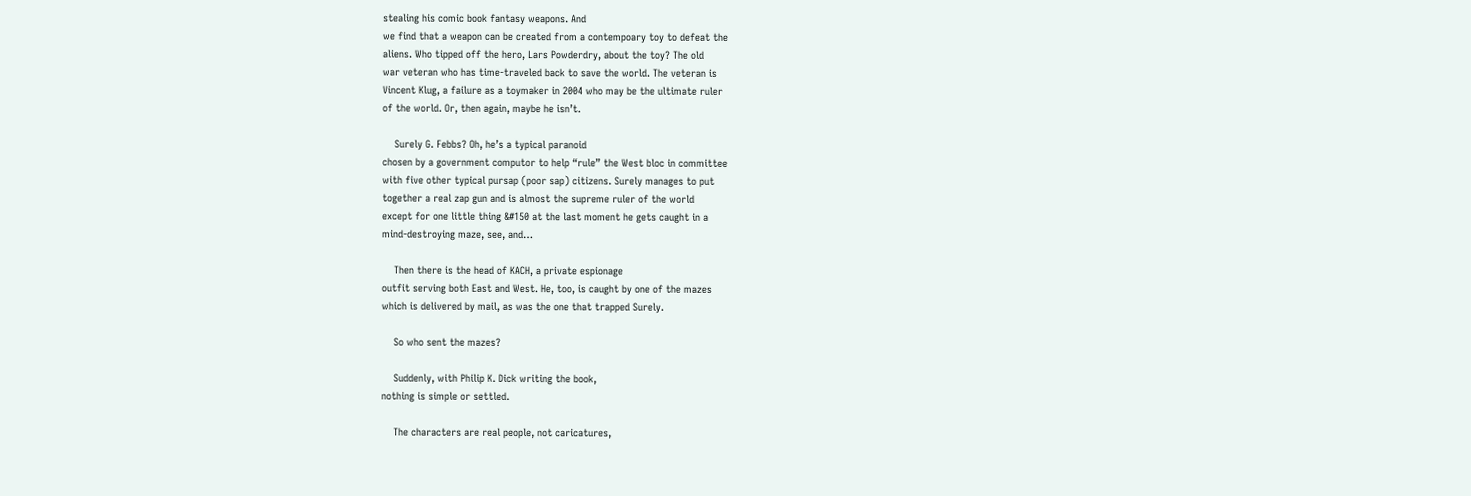stealing his comic book fantasy weapons. And
we find that a weapon can be created from a contempoary toy to defeat the
aliens. Who tipped off the hero, Lars Powderdry, about the toy? The old
war veteran who has time-traveled back to save the world. The veteran is
Vincent Klug, a failure as a toymaker in 2004 who may be the ultimate ruler
of the world. Or, then again, maybe he isn’t.

    Surely G. Febbs? Oh, he’s a typical paranoid
chosen by a government computor to help “rule” the West bloc in committee
with five other typical pursap (poor sap) citizens. Surely manages to put
together a real zap gun and is almost the supreme ruler of the world
except for one little thing &#150 at the last moment he gets caught in a
mind-destroying maze, see, and…

    Then there is the head of KACH, a private espionage
outfit serving both East and West. He, too, is caught by one of the mazes
which is delivered by mail, as was the one that trapped Surely.

    So who sent the mazes?

    Suddenly, with Philip K. Dick writing the book,
nothing is simple or settled.

    The characters are real people, not caricatures,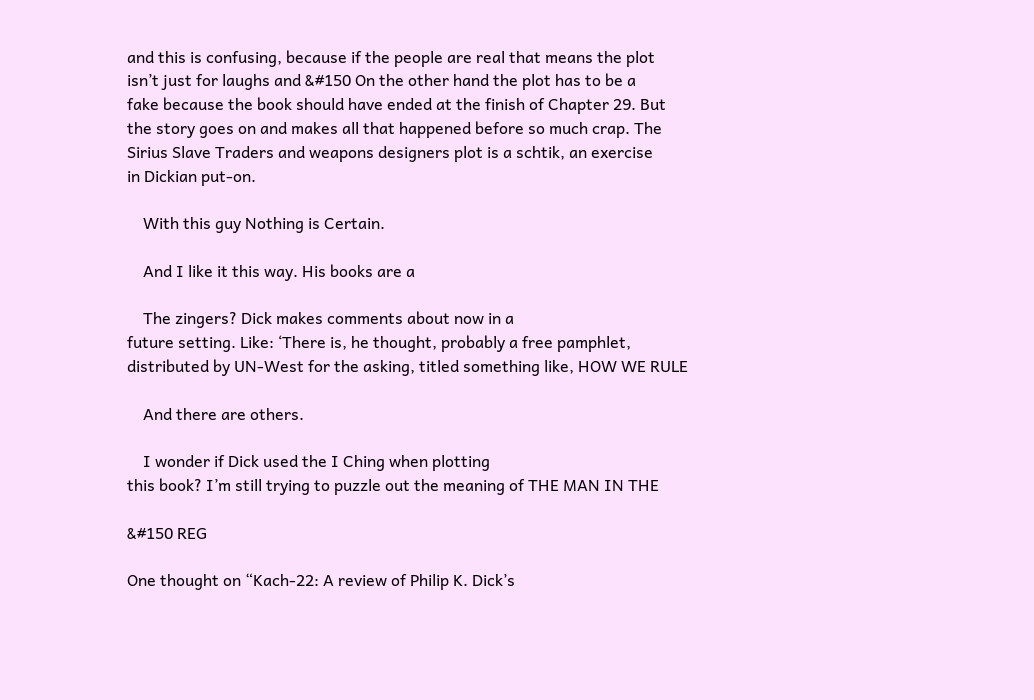and this is confusing, because if the people are real that means the plot
isn’t just for laughs and &#150 On the other hand the plot has to be a
fake because the book should have ended at the finish of Chapter 29. But
the story goes on and makes all that happened before so much crap. The
Sirius Slave Traders and weapons designers plot is a schtik, an exercise
in Dickian put-on.

    With this guy Nothing is Certain.

    And I like it this way. His books are a

    The zingers? Dick makes comments about now in a
future setting. Like: ‘There is, he thought, probably a free pamphlet,
distributed by UN-West for the asking, titled something like, HOW WE RULE

    And there are others.

    I wonder if Dick used the I Ching when plotting
this book? I’m still trying to puzzle out the meaning of THE MAN IN THE

&#150 REG

One thought on “Kach-22: A review of Philip K. Dick’s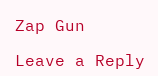Zap Gun

Leave a Reply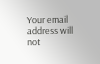Your email address will not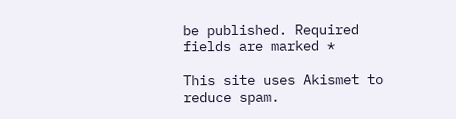be published. Required fields are marked *

This site uses Akismet to reduce spam.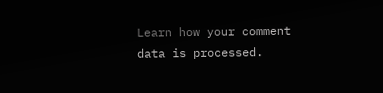Learn how your comment data is processed.